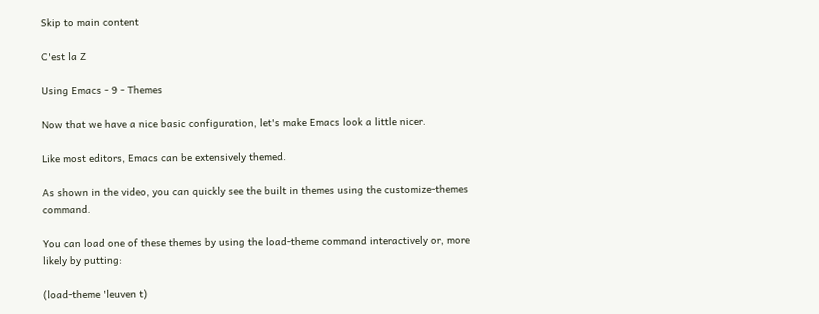Skip to main content

C'est la Z

Using Emacs - 9 - Themes

Now that we have a nice basic configuration, let's make Emacs look a little nicer.

Like most editors, Emacs can be extensively themed.

As shown in the video, you can quickly see the built in themes using the customize-themes command.

You can load one of these themes by using the load-theme command interactively or, more likely by putting:

(load-theme 'leuven t)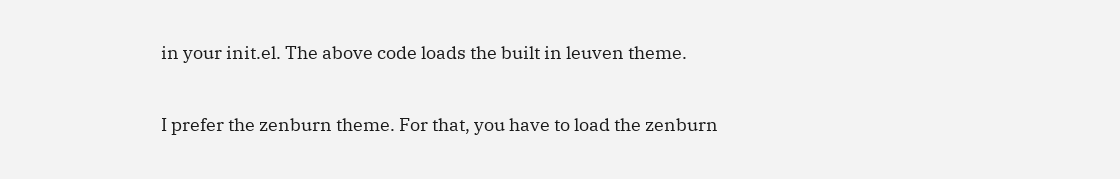in your init.el. The above code loads the built in leuven theme.

I prefer the zenburn theme. For that, you have to load the zenburn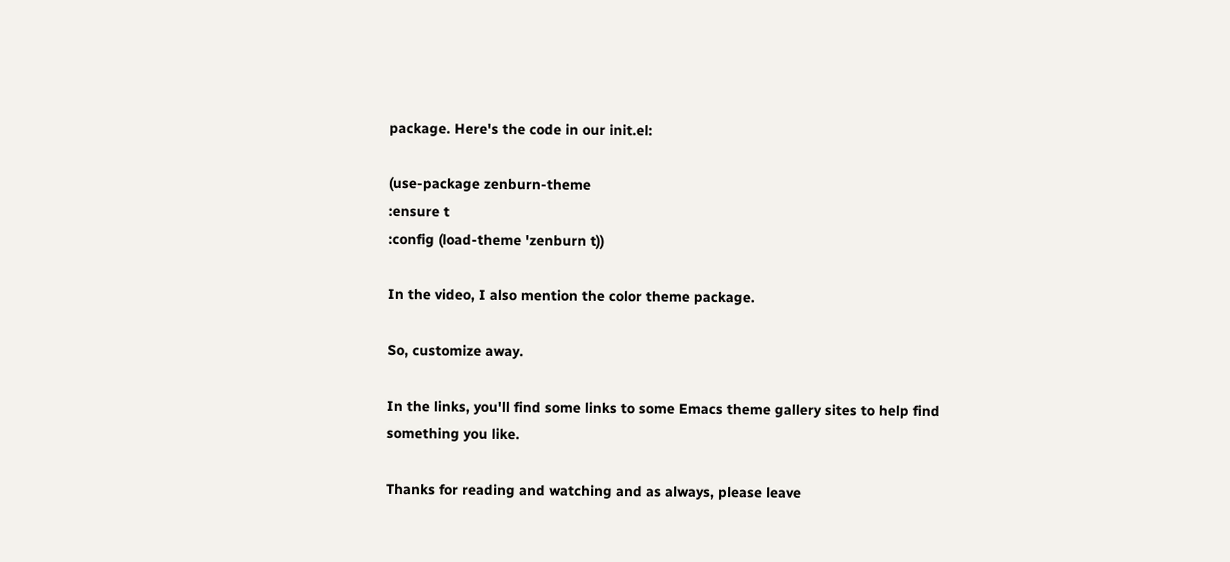package. Here's the code in our init.el:

(use-package zenburn-theme
:ensure t
:config (load-theme 'zenburn t))

In the video, I also mention the color theme package.

So, customize away.

In the links, you'll find some links to some Emacs theme gallery sites to help find something you like.

Thanks for reading and watching and as always, please leave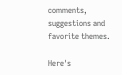comments, suggestions and favorite themes.

Here's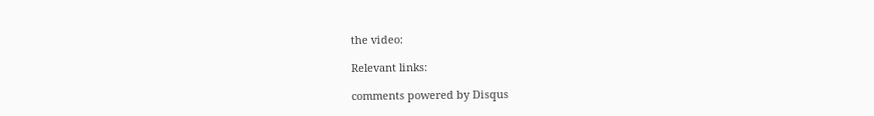the video:

Relevant links:

comments powered by Disqus